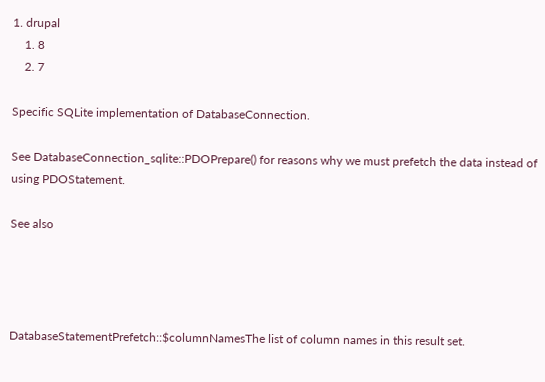1. drupal
    1. 8
    2. 7

Specific SQLite implementation of DatabaseConnection.

See DatabaseConnection_sqlite::PDOPrepare() for reasons why we must prefetch the data instead of using PDOStatement.

See also




DatabaseStatementPrefetch::$columnNamesThe list of column names in this result set.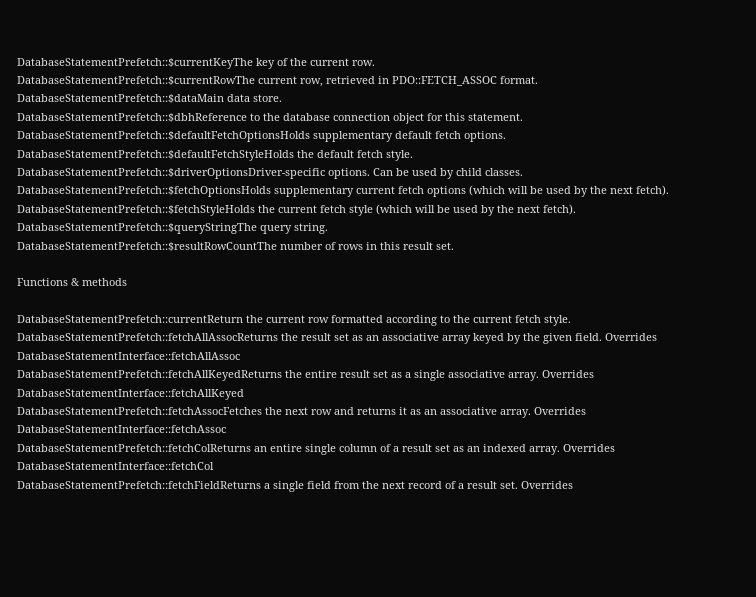DatabaseStatementPrefetch::$currentKeyThe key of the current row.
DatabaseStatementPrefetch::$currentRowThe current row, retrieved in PDO::FETCH_ASSOC format.
DatabaseStatementPrefetch::$dataMain data store.
DatabaseStatementPrefetch::$dbhReference to the database connection object for this statement.
DatabaseStatementPrefetch::$defaultFetchOptionsHolds supplementary default fetch options.
DatabaseStatementPrefetch::$defaultFetchStyleHolds the default fetch style.
DatabaseStatementPrefetch::$driverOptionsDriver-specific options. Can be used by child classes.
DatabaseStatementPrefetch::$fetchOptionsHolds supplementary current fetch options (which will be used by the next fetch).
DatabaseStatementPrefetch::$fetchStyleHolds the current fetch style (which will be used by the next fetch).
DatabaseStatementPrefetch::$queryStringThe query string.
DatabaseStatementPrefetch::$resultRowCountThe number of rows in this result set.

Functions & methods

DatabaseStatementPrefetch::currentReturn the current row formatted according to the current fetch style.
DatabaseStatementPrefetch::fetchAllAssocReturns the result set as an associative array keyed by the given field. Overrides DatabaseStatementInterface::fetchAllAssoc
DatabaseStatementPrefetch::fetchAllKeyedReturns the entire result set as a single associative array. Overrides DatabaseStatementInterface::fetchAllKeyed
DatabaseStatementPrefetch::fetchAssocFetches the next row and returns it as an associative array. Overrides DatabaseStatementInterface::fetchAssoc
DatabaseStatementPrefetch::fetchColReturns an entire single column of a result set as an indexed array. Overrides DatabaseStatementInterface::fetchCol
DatabaseStatementPrefetch::fetchFieldReturns a single field from the next record of a result set. Overrides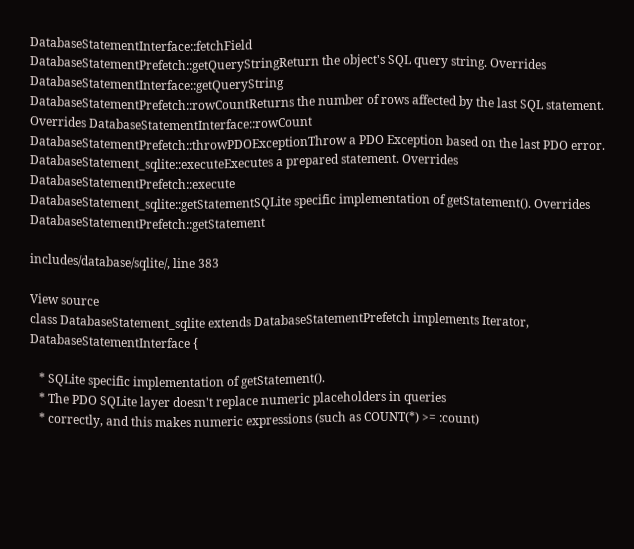DatabaseStatementInterface::fetchField
DatabaseStatementPrefetch::getQueryStringReturn the object's SQL query string. Overrides DatabaseStatementInterface::getQueryString
DatabaseStatementPrefetch::rowCountReturns the number of rows affected by the last SQL statement. Overrides DatabaseStatementInterface::rowCount
DatabaseStatementPrefetch::throwPDOExceptionThrow a PDO Exception based on the last PDO error.
DatabaseStatement_sqlite::executeExecutes a prepared statement. Overrides DatabaseStatementPrefetch::execute
DatabaseStatement_sqlite::getStatementSQLite specific implementation of getStatement(). Overrides DatabaseStatementPrefetch::getStatement

includes/database/sqlite/, line 383

View source
class DatabaseStatement_sqlite extends DatabaseStatementPrefetch implements Iterator, DatabaseStatementInterface {

   * SQLite specific implementation of getStatement().
   * The PDO SQLite layer doesn't replace numeric placeholders in queries
   * correctly, and this makes numeric expressions (such as COUNT(*) >= :count)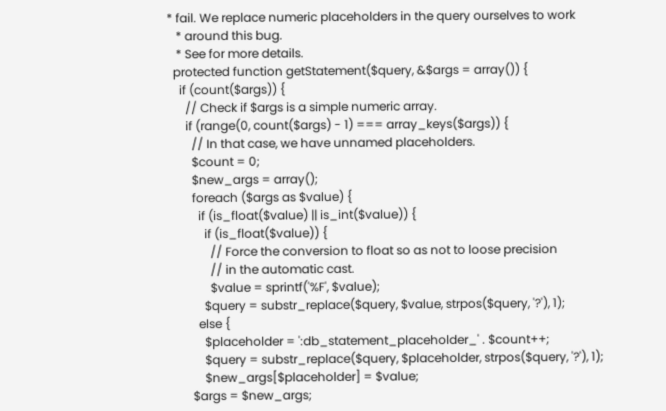* fail. We replace numeric placeholders in the query ourselves to work
   * around this bug.
   * See for more details.
  protected function getStatement($query, &$args = array()) {
    if (count($args)) {
      // Check if $args is a simple numeric array.
      if (range(0, count($args) - 1) === array_keys($args)) {
        // In that case, we have unnamed placeholders.
        $count = 0;
        $new_args = array();
        foreach ($args as $value) {
          if (is_float($value) || is_int($value)) {
            if (is_float($value)) {
              // Force the conversion to float so as not to loose precision
              // in the automatic cast.
              $value = sprintf('%F', $value);
            $query = substr_replace($query, $value, strpos($query, '?'), 1);
          else {
            $placeholder = ':db_statement_placeholder_' . $count++;
            $query = substr_replace($query, $placeholder, strpos($query, '?'), 1);
            $new_args[$placeholder] = $value;
        $args = $new_args;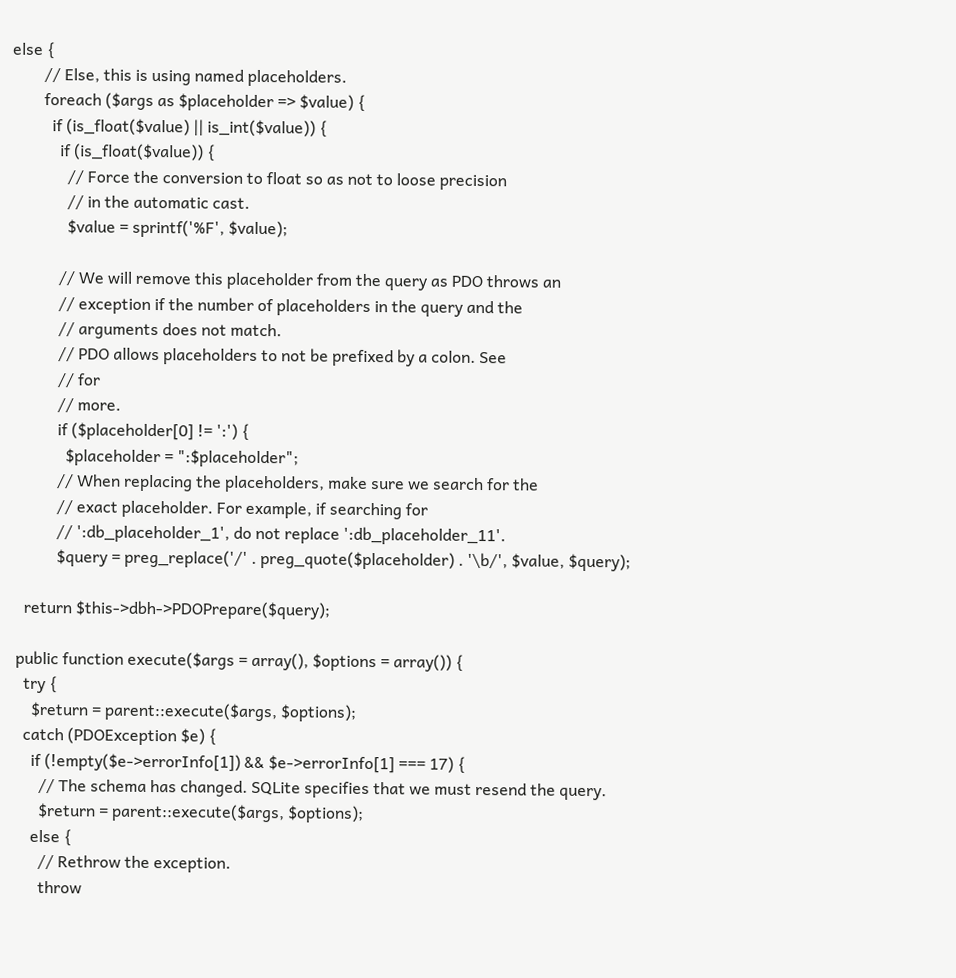else {
        // Else, this is using named placeholders.
        foreach ($args as $placeholder => $value) {
          if (is_float($value) || is_int($value)) {
            if (is_float($value)) {
              // Force the conversion to float so as not to loose precision
              // in the automatic cast.
              $value = sprintf('%F', $value);

            // We will remove this placeholder from the query as PDO throws an
            // exception if the number of placeholders in the query and the
            // arguments does not match.
            // PDO allows placeholders to not be prefixed by a colon. See
            // for
            // more.
            if ($placeholder[0] != ':') {
              $placeholder = ":$placeholder";
            // When replacing the placeholders, make sure we search for the
            // exact placeholder. For example, if searching for
            // ':db_placeholder_1', do not replace ':db_placeholder_11'.
            $query = preg_replace('/' . preg_quote($placeholder) . '\b/', $value, $query);

    return $this->dbh->PDOPrepare($query);

  public function execute($args = array(), $options = array()) {
    try {
      $return = parent::execute($args, $options);
    catch (PDOException $e) {
      if (!empty($e->errorInfo[1]) && $e->errorInfo[1] === 17) {
        // The schema has changed. SQLite specifies that we must resend the query.
        $return = parent::execute($args, $options);
      else {
        // Rethrow the exception.
        throw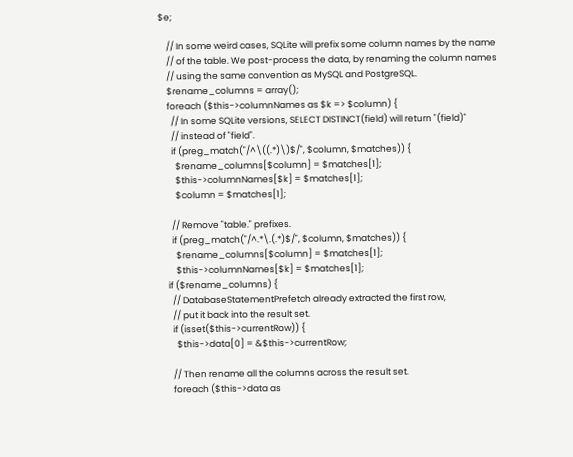$e;

    // In some weird cases, SQLite will prefix some column names by the name
    // of the table. We post-process the data, by renaming the column names
    // using the same convention as MySQL and PostgreSQL.
    $rename_columns = array();
    foreach ($this->columnNames as $k => $column) {
      // In some SQLite versions, SELECT DISTINCT(field) will return "(field)"
      // instead of "field".
      if (preg_match("/^\((.*)\)$/", $column, $matches)) {
        $rename_columns[$column] = $matches[1];
        $this->columnNames[$k] = $matches[1];
        $column = $matches[1];

      // Remove "table." prefixes.
      if (preg_match("/^.*\.(.*)$/", $column, $matches)) {
        $rename_columns[$column] = $matches[1];
        $this->columnNames[$k] = $matches[1];
    if ($rename_columns) {
      // DatabaseStatementPrefetch already extracted the first row,
      // put it back into the result set.
      if (isset($this->currentRow)) {
        $this->data[0] = &$this->currentRow;

      // Then rename all the columns across the result set.
      foreach ($this->data as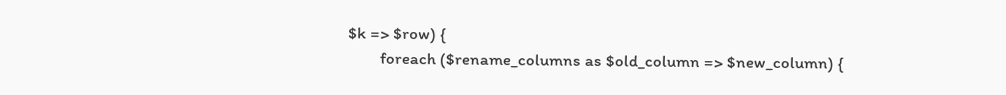$k => $row) {
        foreach ($rename_columns as $old_column => $new_column) {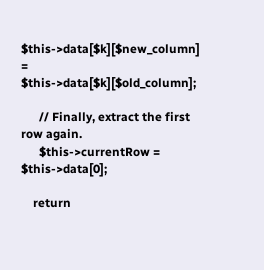$this->data[$k][$new_column] = $this->data[$k][$old_column];

      // Finally, extract the first row again.
      $this->currentRow = $this->data[0];

    return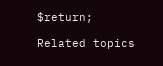$return;

Related topics